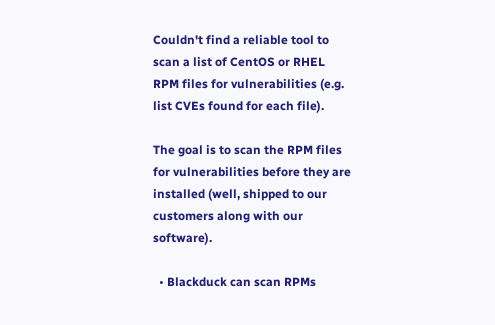Couldn't find a reliable tool to scan a list of CentOS or RHEL RPM files for vulnerabilities (e.g. list CVEs found for each file).

The goal is to scan the RPM files for vulnerabilities before they are installed (well, shipped to our customers along with our software).

  • Blackduck can scan RPMs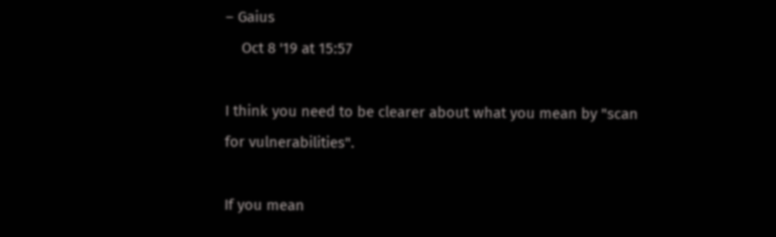– Gaius
    Oct 8 '19 at 15:57

I think you need to be clearer about what you mean by "scan for vulnerabilities".

If you mean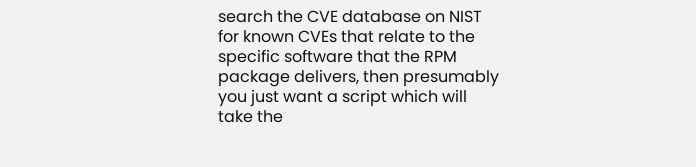search the CVE database on NIST for known CVEs that relate to the specific software that the RPM package delivers, then presumably you just want a script which will take the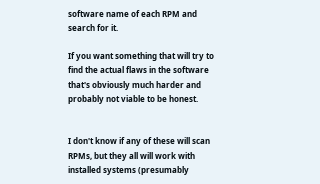software name of each RPM and search for it.

If you want something that will try to find the actual flaws in the software that's obviously much harder and probably not viable to be honest.


I don't know if any of these will scan RPMs, but they all will work with installed systems (presumably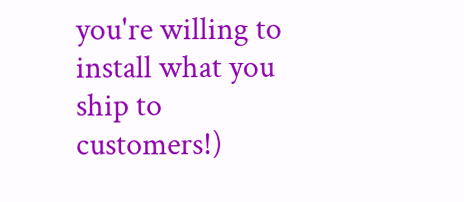you're willing to install what you ship to customers!)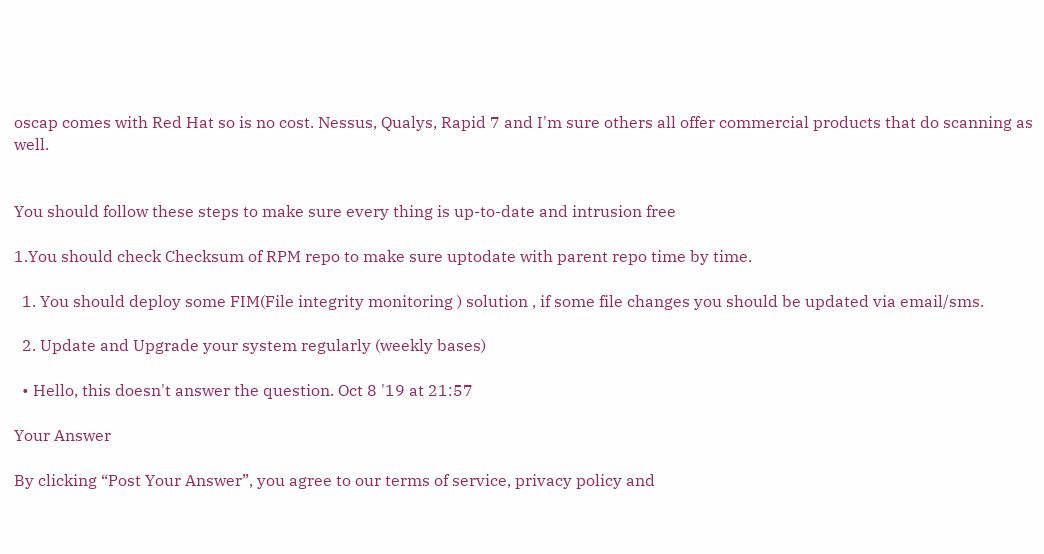oscap comes with Red Hat so is no cost. Nessus, Qualys, Rapid 7 and I'm sure others all offer commercial products that do scanning as well.


You should follow these steps to make sure every thing is up-to-date and intrusion free

1.You should check Checksum of RPM repo to make sure uptodate with parent repo time by time.

  1. You should deploy some FIM(File integrity monitoring ) solution , if some file changes you should be updated via email/sms.

  2. Update and Upgrade your system regularly (weekly bases)

  • Hello, this doesn't answer the question. Oct 8 '19 at 21:57

Your Answer

By clicking “Post Your Answer”, you agree to our terms of service, privacy policy and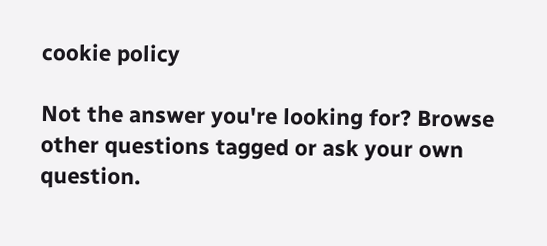cookie policy

Not the answer you're looking for? Browse other questions tagged or ask your own question.